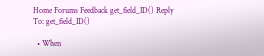Home Forums Feedback get_field_ID() Reply To: get_field_ID()

  • When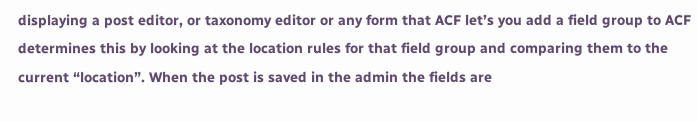displaying a post editor, or taxonomy editor or any form that ACF let’s you add a field group to ACF determines this by looking at the location rules for that field group and comparing them to the current “location”. When the post is saved in the admin the fields are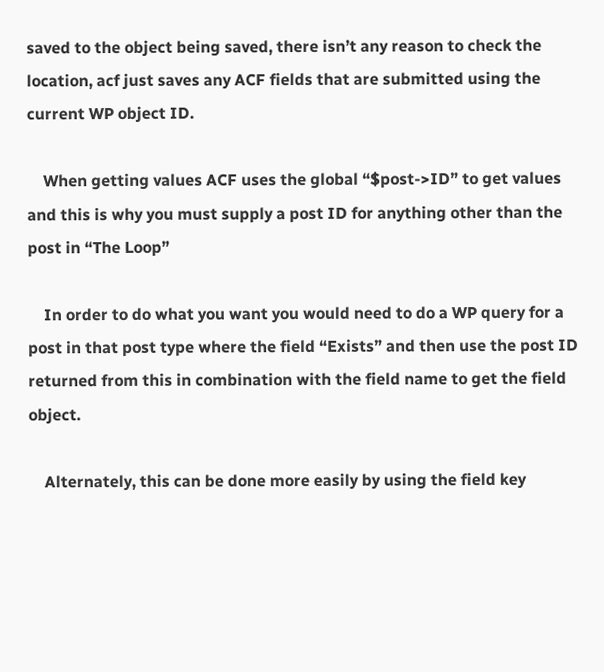saved to the object being saved, there isn’t any reason to check the location, acf just saves any ACF fields that are submitted using the current WP object ID.

    When getting values ACF uses the global “$post->ID” to get values and this is why you must supply a post ID for anything other than the post in “The Loop”

    In order to do what you want you would need to do a WP query for a post in that post type where the field “Exists” and then use the post ID returned from this in combination with the field name to get the field object.

    Alternately, this can be done more easily by using the field key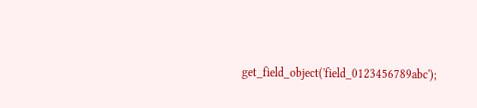get_field_object('field_0123456789abc');